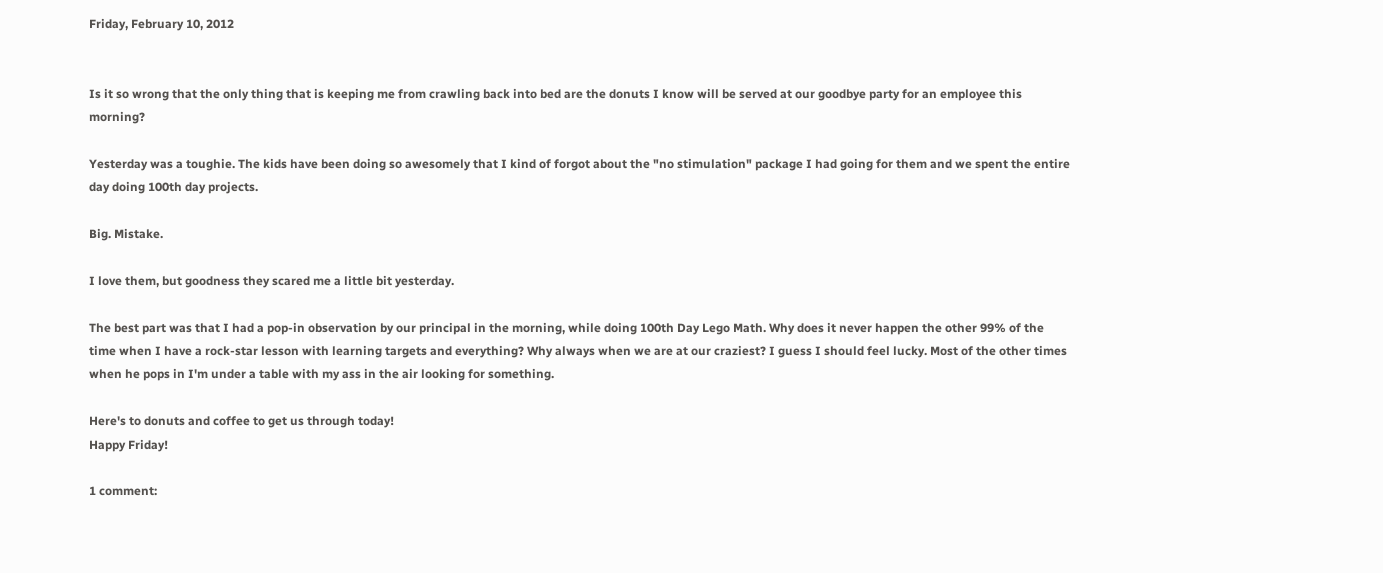Friday, February 10, 2012


Is it so wrong that the only thing that is keeping me from crawling back into bed are the donuts I know will be served at our goodbye party for an employee this morning?

Yesterday was a toughie. The kids have been doing so awesomely that I kind of forgot about the "no stimulation" package I had going for them and we spent the entire day doing 100th day projects.

Big. Mistake.

I love them, but goodness they scared me a little bit yesterday.

The best part was that I had a pop-in observation by our principal in the morning, while doing 100th Day Lego Math. Why does it never happen the other 99% of the time when I have a rock-star lesson with learning targets and everything? Why always when we are at our craziest? I guess I should feel lucky. Most of the other times when he pops in I'm under a table with my ass in the air looking for something.

Here's to donuts and coffee to get us through today!
Happy Friday!

1 comment: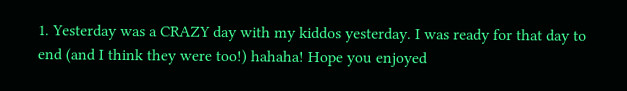1. Yesterday was a CRAZY day with my kiddos yesterday. I was ready for that day to end (and I think they were too!) hahaha! Hope you enjoyed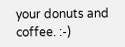your donuts and coffee. :-)